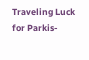Traveling Luck for Parkis-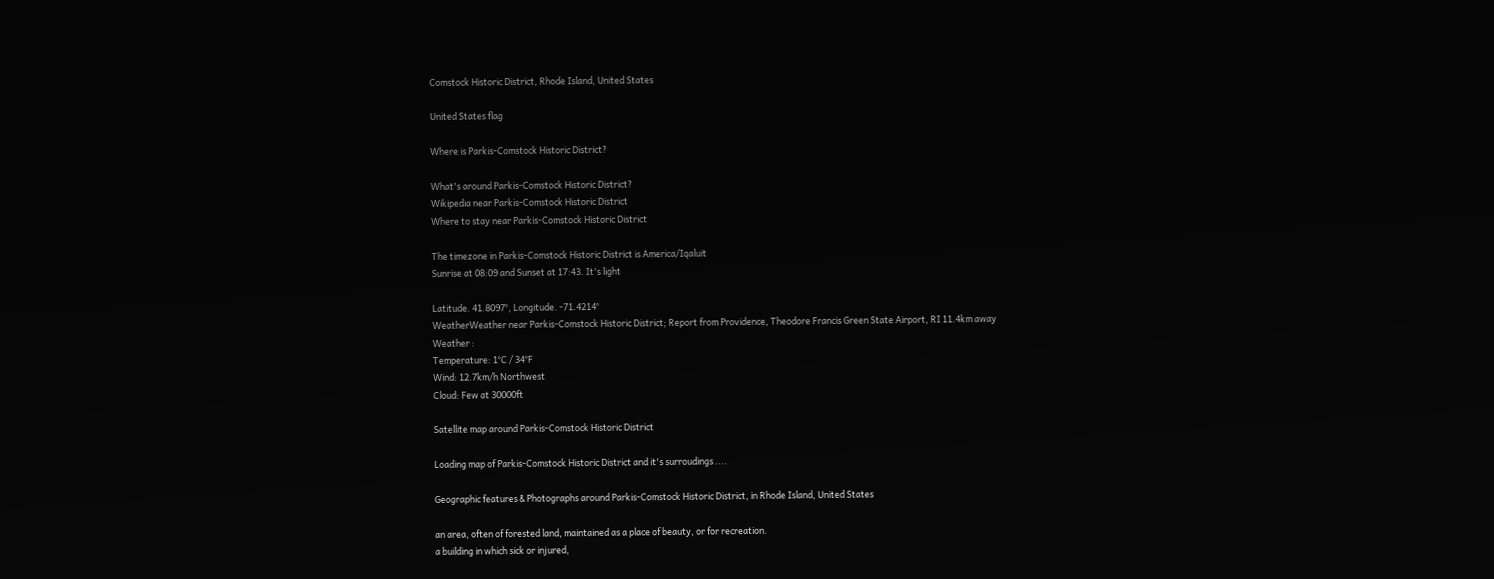Comstock Historic District, Rhode Island, United States

United States flag

Where is Parkis-Comstock Historic District?

What's around Parkis-Comstock Historic District?
Wikipedia near Parkis-Comstock Historic District
Where to stay near Parkis-Comstock Historic District

The timezone in Parkis-Comstock Historic District is America/Iqaluit
Sunrise at 08:09 and Sunset at 17:43. It's light

Latitude. 41.8097°, Longitude. -71.4214°
WeatherWeather near Parkis-Comstock Historic District; Report from Providence, Theodore Francis Green State Airport, RI 11.4km away
Weather :
Temperature: 1°C / 34°F
Wind: 12.7km/h Northwest
Cloud: Few at 30000ft

Satellite map around Parkis-Comstock Historic District

Loading map of Parkis-Comstock Historic District and it's surroudings ....

Geographic features & Photographs around Parkis-Comstock Historic District, in Rhode Island, United States

an area, often of forested land, maintained as a place of beauty, or for recreation.
a building in which sick or injured,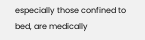especially those confined to bed, are medically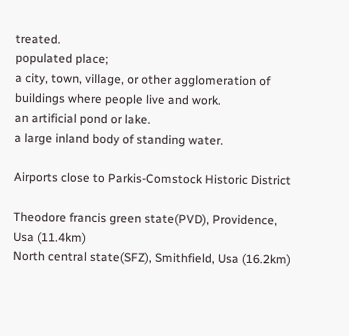treated.
populated place;
a city, town, village, or other agglomeration of buildings where people live and work.
an artificial pond or lake.
a large inland body of standing water.

Airports close to Parkis-Comstock Historic District

Theodore francis green state(PVD), Providence, Usa (11.4km)
North central state(SFZ), Smithfield, Usa (16.2km)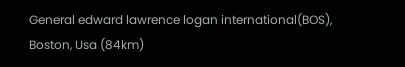General edward lawrence logan international(BOS), Boston, Usa (84km)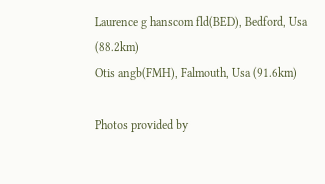Laurence g hanscom fld(BED), Bedford, Usa (88.2km)
Otis angb(FMH), Falmouth, Usa (91.6km)

Photos provided by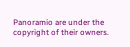Panoramio are under the copyright of their owners.